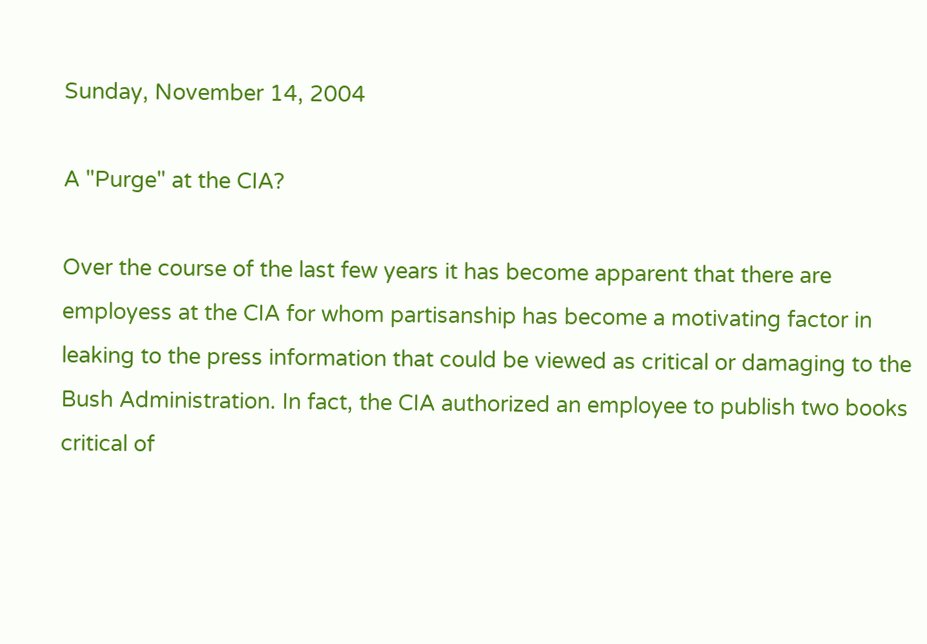Sunday, November 14, 2004

A "Purge" at the CIA?

Over the course of the last few years it has become apparent that there are employess at the CIA for whom partisanship has become a motivating factor in leaking to the press information that could be viewed as critical or damaging to the Bush Administration. In fact, the CIA authorized an employee to publish two books critical of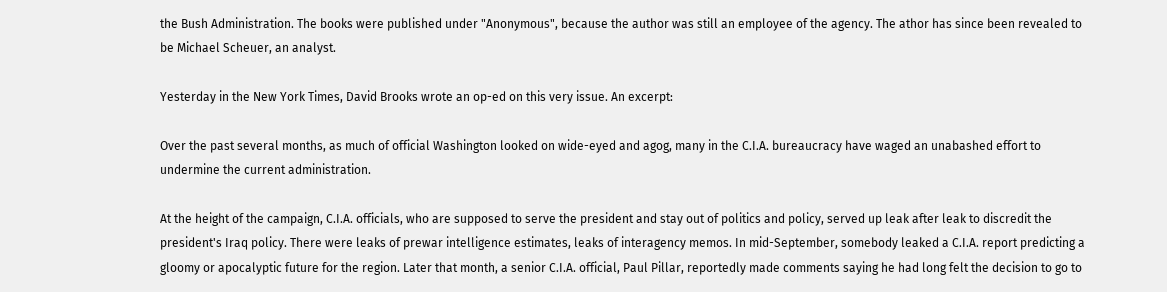the Bush Administration. The books were published under "Anonymous", because the author was still an employee of the agency. The athor has since been revealed to be Michael Scheuer, an analyst.

Yesterday in the New York Times, David Brooks wrote an op-ed on this very issue. An excerpt:

Over the past several months, as much of official Washington looked on wide-eyed and agog, many in the C.I.A. bureaucracy have waged an unabashed effort to undermine the current administration.

At the height of the campaign, C.I.A. officials, who are supposed to serve the president and stay out of politics and policy, served up leak after leak to discredit the president's Iraq policy. There were leaks of prewar intelligence estimates, leaks of interagency memos. In mid-September, somebody leaked a C.I.A. report predicting a gloomy or apocalyptic future for the region. Later that month, a senior C.I.A. official, Paul Pillar, reportedly made comments saying he had long felt the decision to go to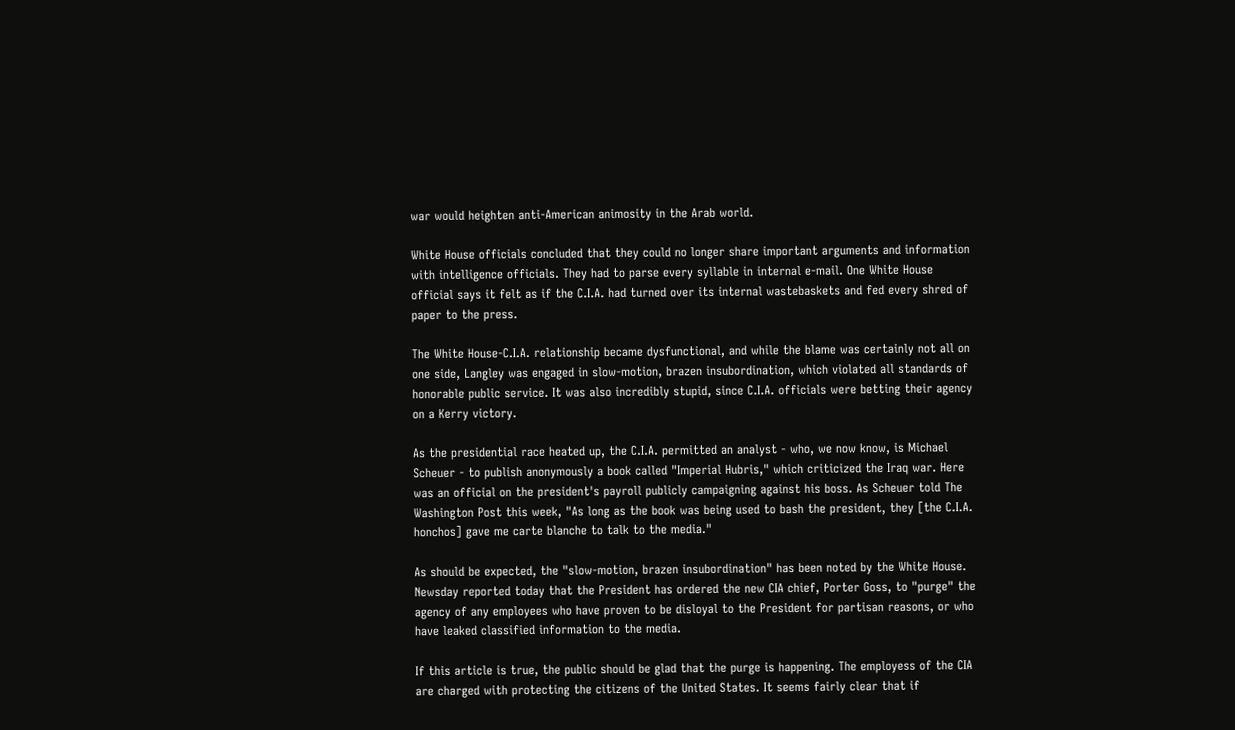war would heighten anti-American animosity in the Arab world.

White House officials concluded that they could no longer share important arguments and information with intelligence officials. They had to parse every syllable in internal e-mail. One White House official says it felt as if the C.I.A. had turned over its internal wastebaskets and fed every shred of paper to the press.

The White House-C.I.A. relationship became dysfunctional, and while the blame was certainly not all on one side, Langley was engaged in slow-motion, brazen insubordination, which violated all standards of honorable public service. It was also incredibly stupid, since C.I.A. officials were betting their agency on a Kerry victory.

As the presidential race heated up, the C.I.A. permitted an analyst - who, we now know, is Michael Scheuer - to publish anonymously a book called "Imperial Hubris," which criticized the Iraq war. Here was an official on the president's payroll publicly campaigning against his boss. As Scheuer told The Washington Post this week, "As long as the book was being used to bash the president, they [the C.I.A. honchos] gave me carte blanche to talk to the media."

As should be expected, the "slow-motion, brazen insubordination" has been noted by the White House. Newsday reported today that the President has ordered the new CIA chief, Porter Goss, to "purge" the agency of any employees who have proven to be disloyal to the President for partisan reasons, or who have leaked classified information to the media.

If this article is true, the public should be glad that the purge is happening. The employess of the CIA are charged with protecting the citizens of the United States. It seems fairly clear that if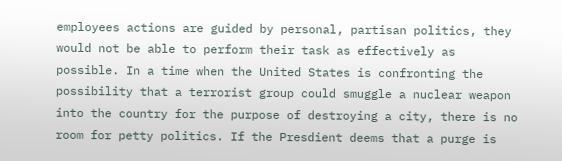employees actions are guided by personal, partisan politics, they would not be able to perform their task as effectively as possible. In a time when the United States is confronting the possibility that a terrorist group could smuggle a nuclear weapon into the country for the purpose of destroying a city, there is no room for petty politics. If the Presdient deems that a purge is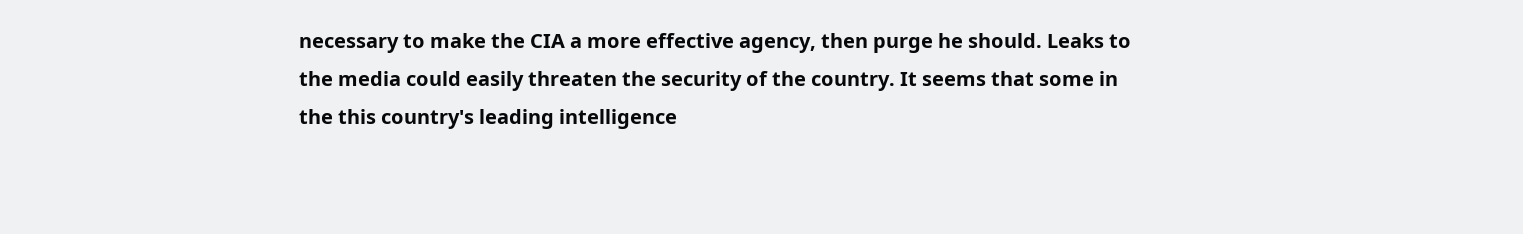necessary to make the CIA a more effective agency, then purge he should. Leaks to the media could easily threaten the security of the country. It seems that some in the this country's leading intelligence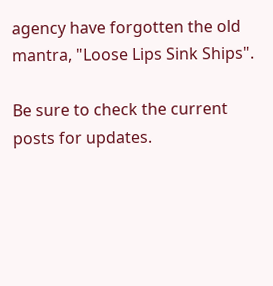agency have forgotten the old mantra, "Loose Lips Sink Ships".

Be sure to check the current posts for updates.